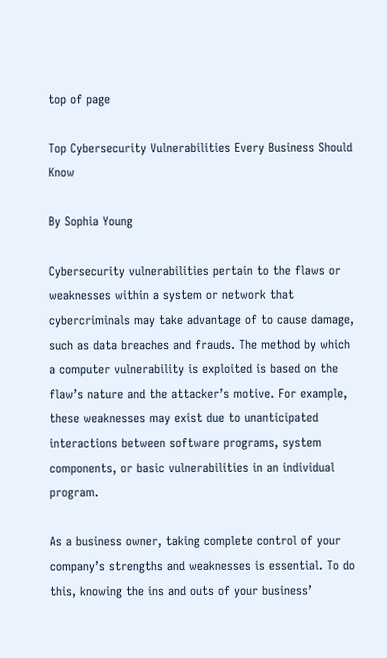top of page

Top Cybersecurity Vulnerabilities Every Business Should Know

By Sophia Young

Cybersecurity vulnerabilities pertain to the flaws or weaknesses within a system or network that cybercriminals may take advantage of to cause damage, such as data breaches and frauds. The method by which a computer vulnerability is exploited is based on the flaw’s nature and the attacker’s motive. For example, these weaknesses may exist due to unanticipated interactions between software programs, system components, or basic vulnerabilities in an individual program.

As a business owner, taking complete control of your company’s strengths and weaknesses is essential. To do this, knowing the ins and outs of your business’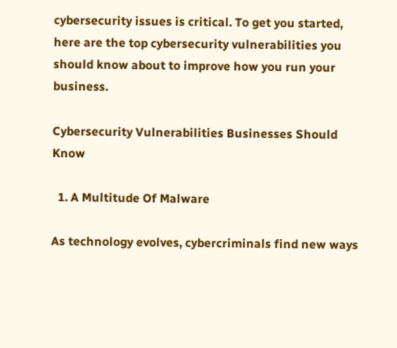cybersecurity issues is critical. To get you started, here are the top cybersecurity vulnerabilities you should know about to improve how you run your business.

Cybersecurity Vulnerabilities Businesses Should Know

  1. A Multitude Of Malware

As technology evolves, cybercriminals find new ways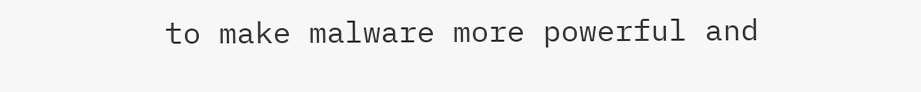to make malware more powerful and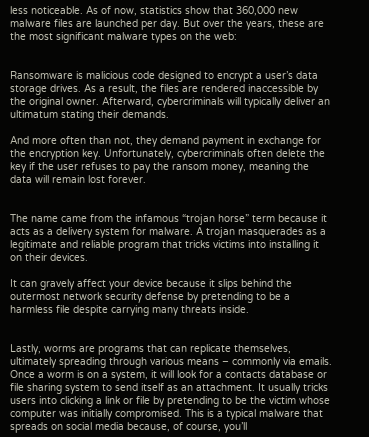less noticeable. As of now, statistics show that 360,000 new malware files are launched per day. But over the years, these are the most significant malware types on the web:


Ransomware is malicious code designed to encrypt a user’s data storage drives. As a result, the files are rendered inaccessible by the original owner. Afterward, cybercriminals will typically deliver an ultimatum stating their demands.

And more often than not, they demand payment in exchange for the encryption key. Unfortunately, cybercriminals often delete the key if the user refuses to pay the ransom money, meaning the data will remain lost forever.


The name came from the infamous “trojan horse” term because it acts as a delivery system for malware. A trojan masquerades as a legitimate and reliable program that tricks victims into installing it on their devices.

It can gravely affect your device because it slips behind the outermost network security defense by pretending to be a harmless file despite carrying many threats inside.


Lastly, worms are programs that can replicate themselves, ultimately spreading through various means – commonly via emails. Once a worm is on a system, it will look for a contacts database or file sharing system to send itself as an attachment. It usually tricks users into clicking a link or file by pretending to be the victim whose computer was initially compromised. This is a typical malware that spreads on social media because, of course, you’ll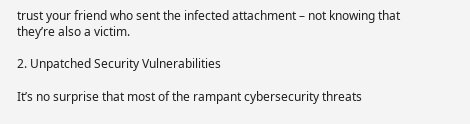trust your friend who sent the infected attachment – not knowing that they’re also a victim.

2. Unpatched Security Vulnerabilities

It’s no surprise that most of the rampant cybersecurity threats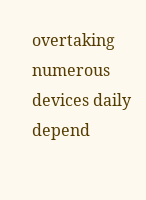overtaking numerous devices daily depend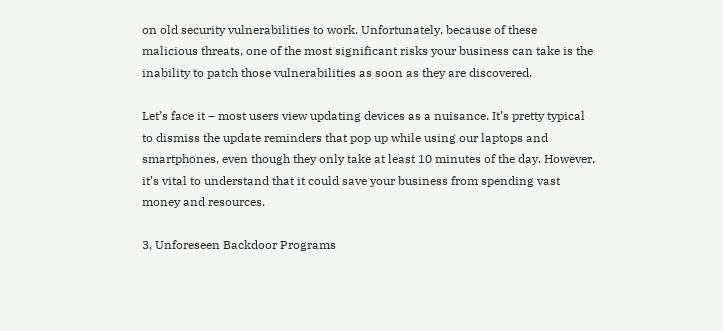on old security vulnerabilities to work. Unfortunately, because of these malicious threats, one of the most significant risks your business can take is the inability to patch those vulnerabilities as soon as they are discovered.

Let’s face it – most users view updating devices as a nuisance. It’s pretty typical to dismiss the update reminders that pop up while using our laptops and smartphones, even though they only take at least 10 minutes of the day. However, it’s vital to understand that it could save your business from spending vast money and resources.

3. Unforeseen Backdoor Programs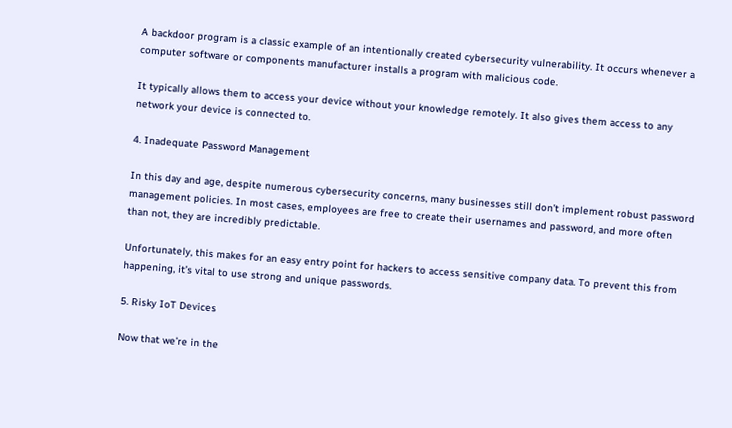A backdoor program is a classic example of an intentionally created cybersecurity vulnerability. It occurs whenever a computer software or components manufacturer installs a program with malicious code.

It typically allows them to access your device without your knowledge remotely. It also gives them access to any network your device is connected to.

4. Inadequate Password Management

In this day and age, despite numerous cybersecurity concerns, many businesses still don’t implement robust password management policies. In most cases, employees are free to create their usernames and password, and more often than not, they are incredibly predictable.

Unfortunately, this makes for an easy entry point for hackers to access sensitive company data. To prevent this from happening, it’s vital to use strong and unique passwords.

5. Risky IoT Devices

Now that we’re in the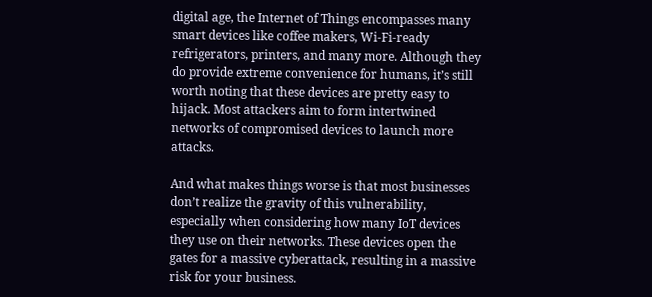digital age, the Internet of Things encompasses many smart devices like coffee makers, Wi-Fi-ready refrigerators, printers, and many more. Although they do provide extreme convenience for humans, it’s still worth noting that these devices are pretty easy to hijack. Most attackers aim to form intertwined networks of compromised devices to launch more attacks.

And what makes things worse is that most businesses don’t realize the gravity of this vulnerability, especially when considering how many IoT devices they use on their networks. These devices open the gates for a massive cyberattack, resulting in a massive risk for your business.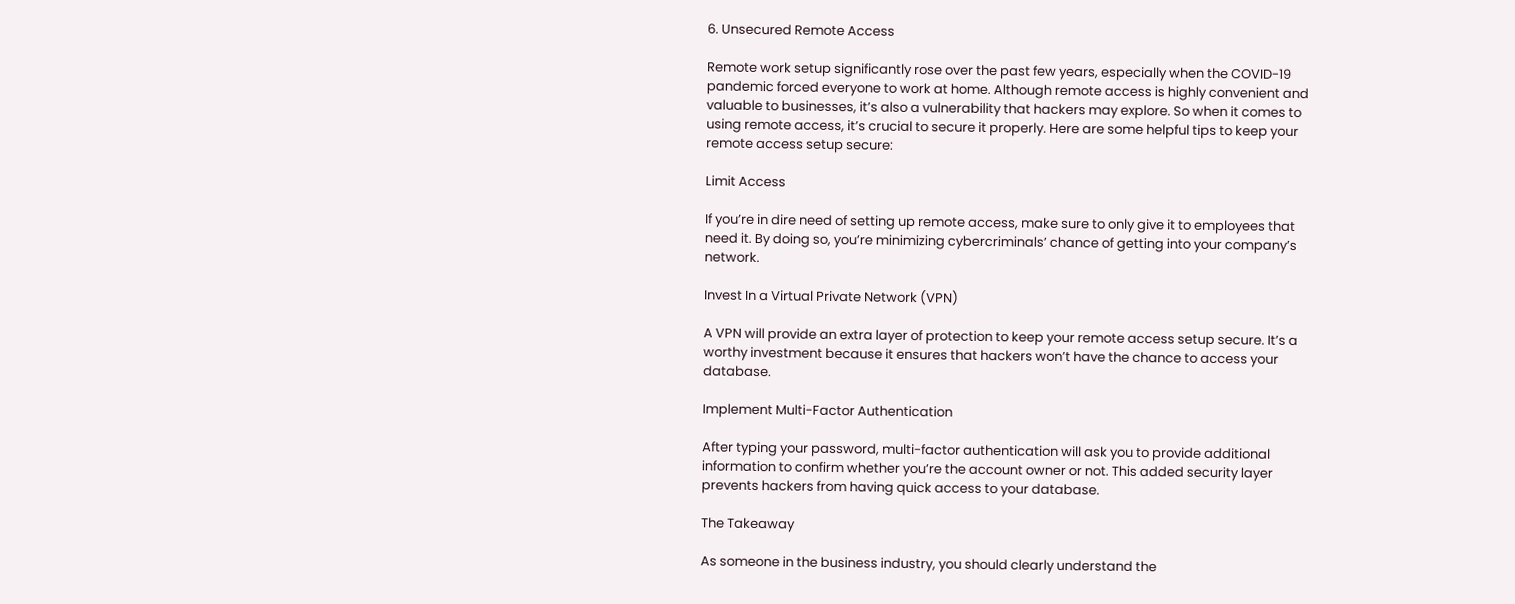6. Unsecured Remote Access

Remote work setup significantly rose over the past few years, especially when the COVID-19 pandemic forced everyone to work at home. Although remote access is highly convenient and valuable to businesses, it’s also a vulnerability that hackers may explore. So when it comes to using remote access, it’s crucial to secure it properly. Here are some helpful tips to keep your remote access setup secure:

Limit Access

If you’re in dire need of setting up remote access, make sure to only give it to employees that need it. By doing so, you’re minimizing cybercriminals’ chance of getting into your company’s network.

Invest In a Virtual Private Network (VPN)

A VPN will provide an extra layer of protection to keep your remote access setup secure. It’s a worthy investment because it ensures that hackers won’t have the chance to access your database.

Implement Multi-Factor Authentication

After typing your password, multi-factor authentication will ask you to provide additional information to confirm whether you’re the account owner or not. This added security layer prevents hackers from having quick access to your database.

The Takeaway

As someone in the business industry, you should clearly understand the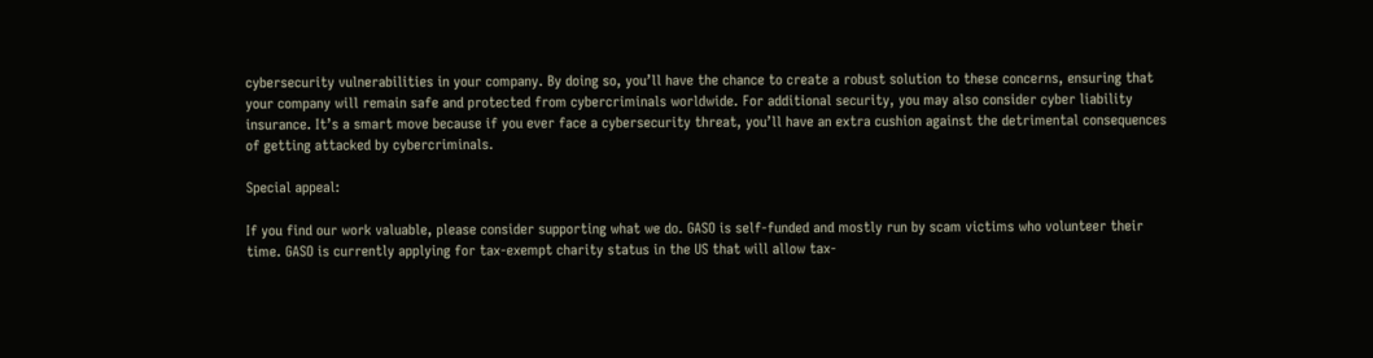cybersecurity vulnerabilities in your company. By doing so, you’ll have the chance to create a robust solution to these concerns, ensuring that your company will remain safe and protected from cybercriminals worldwide. For additional security, you may also consider cyber liability insurance. It’s a smart move because if you ever face a cybersecurity threat, you’ll have an extra cushion against the detrimental consequences of getting attacked by cybercriminals.

Special appeal:

If you find our work valuable, please consider supporting what we do. GASO is self-funded and mostly run by scam victims who volunteer their time. GASO is currently applying for tax-exempt charity status in the US that will allow tax-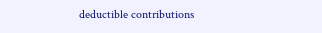deductible contributions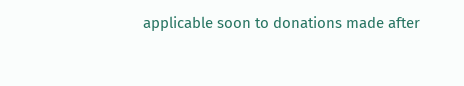applicable soon to donations made after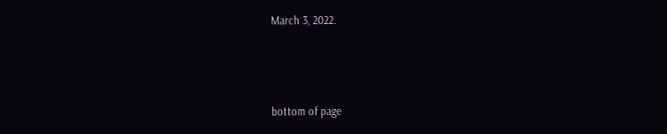March 3, 2022.



bottom of page